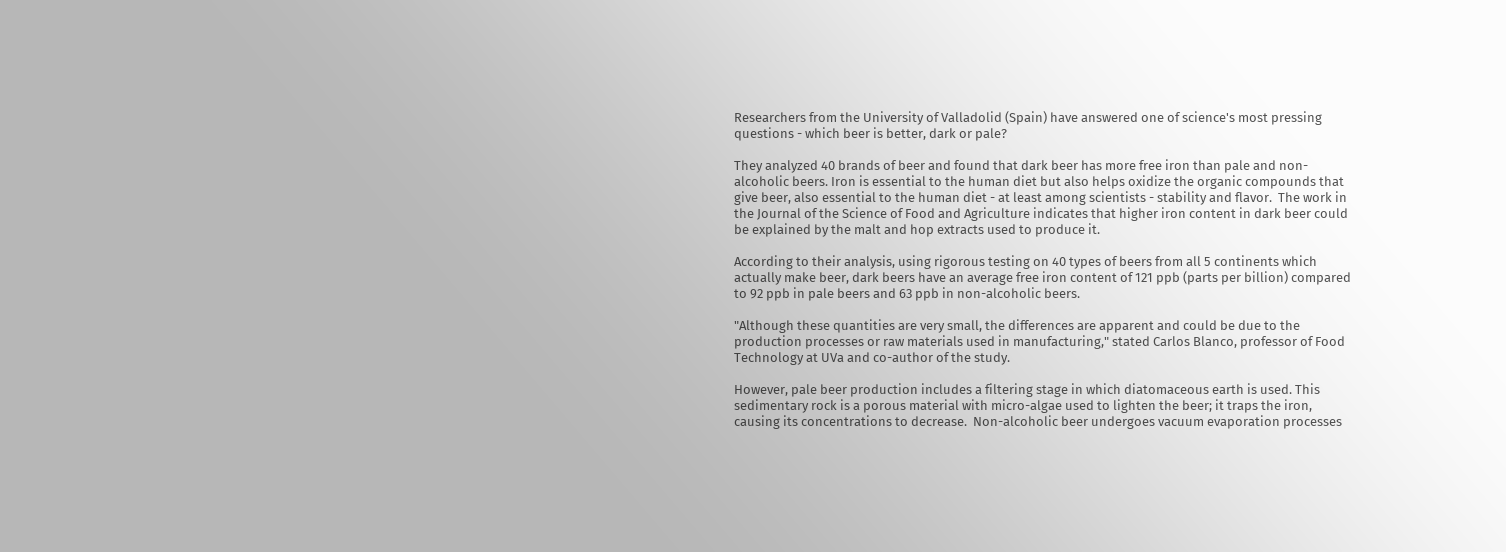Researchers from the University of Valladolid (Spain) have answered one of science's most pressing questions - which beer is better, dark or pale?

They analyzed 40 brands of beer and found that dark beer has more free iron than pale and non-alcoholic beers. Iron is essential to the human diet but also helps oxidize the organic compounds that give beer, also essential to the human diet - at least among scientists - stability and flavor.  The work in the Journal of the Science of Food and Agriculture indicates that higher iron content in dark beer could be explained by the malt and hop extracts used to produce it.

According to their analysis, using rigorous testing on 40 types of beers from all 5 continents which actually make beer, dark beers have an average free iron content of 121 ppb (parts per billion) compared to 92 ppb in pale beers and 63 ppb in non-alcoholic beers.

"Although these quantities are very small, the differences are apparent and could be due to the production processes or raw materials used in manufacturing," stated Carlos Blanco, professor of Food Technology at UVa and co-author of the study.

However, pale beer production includes a filtering stage in which diatomaceous earth is used. This sedimentary rock is a porous material with micro-algae used to lighten the beer; it traps the iron, causing its concentrations to decrease.  Non-alcoholic beer undergoes vacuum evaporation processes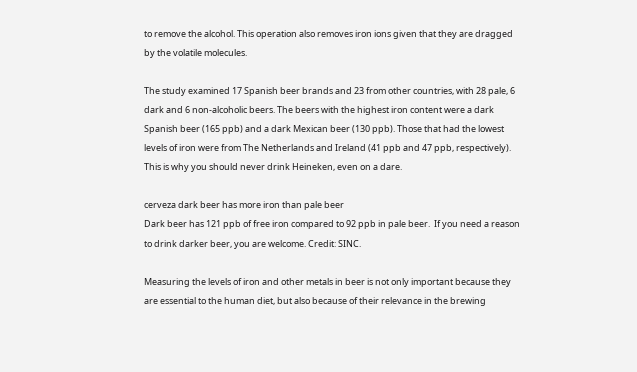to remove the alcohol. This operation also removes iron ions given that they are dragged by the volatile molecules.

The study examined 17 Spanish beer brands and 23 from other countries, with 28 pale, 6 dark and 6 non-alcoholic beers. The beers with the highest iron content were a dark Spanish beer (165 ppb) and a dark Mexican beer (130 ppb). Those that had the lowest levels of iron were from The Netherlands and Ireland (41 ppb and 47 ppb, respectively).    This is why you should never drink Heineken, even on a dare.

cerveza dark beer has more iron than pale beer
Dark beer has 121 ppb of free iron compared to 92 ppb in pale beer.  If you need a reason to drink darker beer, you are welcome. Credit: SINC.

Measuring the levels of iron and other metals in beer is not only important because they are essential to the human diet, but also because of their relevance in the brewing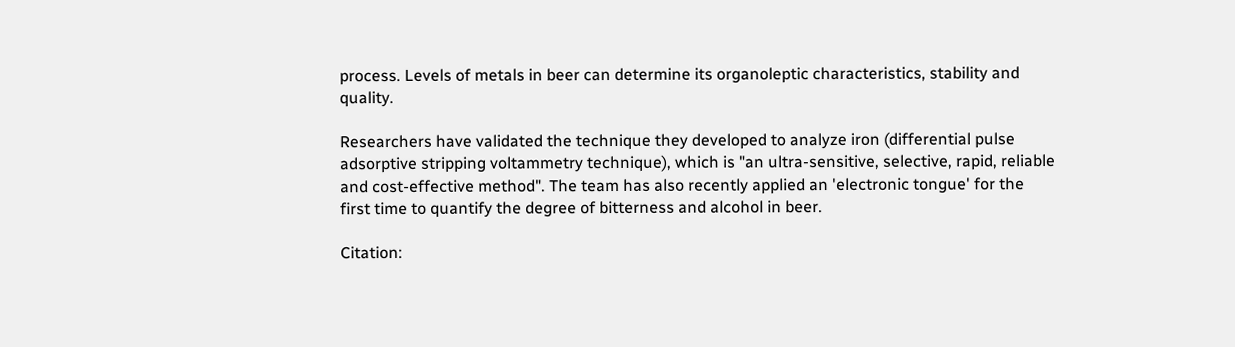process. Levels of metals in beer can determine its organoleptic characteristics, stability and quality.

Researchers have validated the technique they developed to analyze iron (differential pulse adsorptive stripping voltammetry technique), which is "an ultra-sensitive, selective, rapid, reliable and cost-effective method". The team has also recently applied an 'electronic tongue' for the first time to quantify the degree of bitterness and alcohol in beer.

Citation: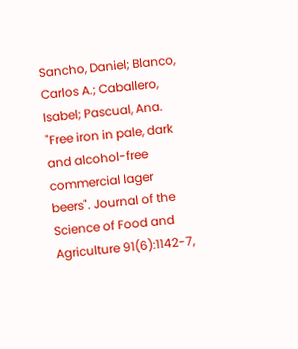Sancho, Daniel; Blanco, Carlos A.; Caballero, Isabel; Pascual, Ana. "Free iron in pale, dark and alcohol-free commercial lager beers". Journal of the Science of Food and Agriculture 91(6):1142-7,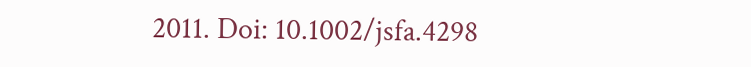2011. Doi: 10.1002/jsfa.4298